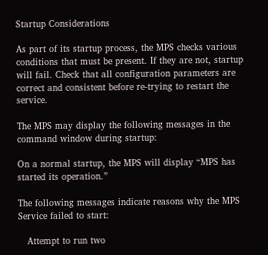Startup Considerations

As part of its startup process, the MPS checks various conditions that must be present. If they are not, startup will fail. Check that all configuration parameters are correct and consistent before re-trying to restart the service.

The MPS may display the following messages in the command window during startup:

On a normal startup, the MPS will display “MPS has started its operation.”

The following messages indicate reasons why the MPS Service failed to start:

   Attempt to run two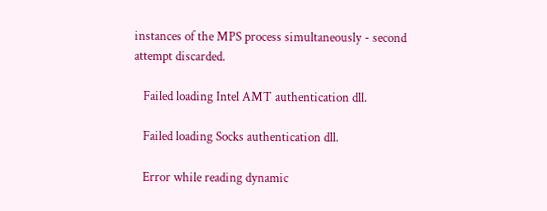instances of the MPS process simultaneously - second attempt discarded.

   Failed loading Intel AMT authentication dll.

   Failed loading Socks authentication dll.

   Error while reading dynamic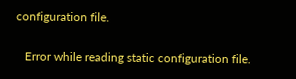configuration file.

   Error while reading static configuration file.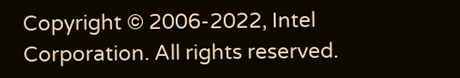Copyright © 2006-2022, Intel Corporation. All rights reserved.